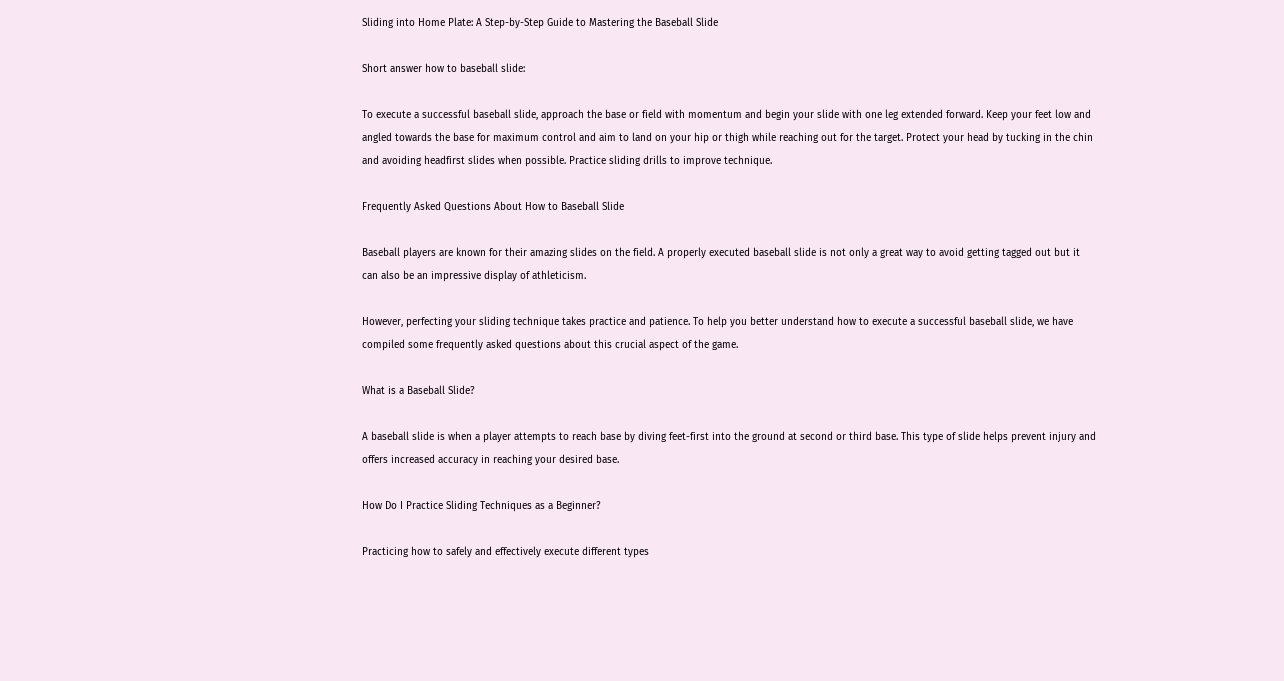Sliding into Home Plate: A Step-by-Step Guide to Mastering the Baseball Slide

Short answer how to baseball slide:

To execute a successful baseball slide, approach the base or field with momentum and begin your slide with one leg extended forward. Keep your feet low and angled towards the base for maximum control and aim to land on your hip or thigh while reaching out for the target. Protect your head by tucking in the chin and avoiding headfirst slides when possible. Practice sliding drills to improve technique.

Frequently Asked Questions About How to Baseball Slide

Baseball players are known for their amazing slides on the field. A properly executed baseball slide is not only a great way to avoid getting tagged out but it can also be an impressive display of athleticism.

However, perfecting your sliding technique takes practice and patience. To help you better understand how to execute a successful baseball slide, we have compiled some frequently asked questions about this crucial aspect of the game.

What is a Baseball Slide?

A baseball slide is when a player attempts to reach base by diving feet-first into the ground at second or third base. This type of slide helps prevent injury and offers increased accuracy in reaching your desired base.

How Do I Practice Sliding Techniques as a Beginner?

Practicing how to safely and effectively execute different types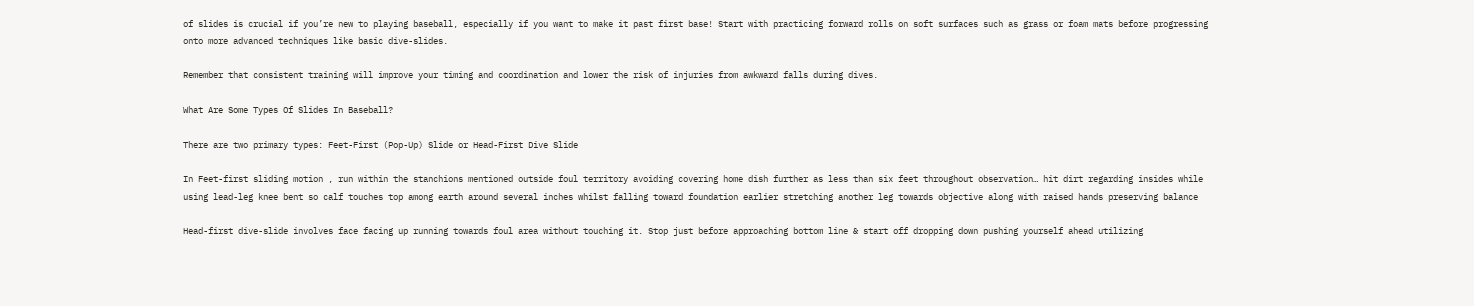of slides is crucial if you’re new to playing baseball, especially if you want to make it past first base! Start with practicing forward rolls on soft surfaces such as grass or foam mats before progressing onto more advanced techniques like basic dive-slides.

Remember that consistent training will improve your timing and coordination and lower the risk of injuries from awkward falls during dives.

What Are Some Types Of Slides In Baseball?

There are two primary types: Feet-First (Pop-Up) Slide or Head-First Dive Slide

In Feet-first sliding motion , run within the stanchions mentioned outside foul territory avoiding covering home dish further as less than six feet throughout observation… hit dirt regarding insides while using lead-leg knee bent so calf touches top among earth around several inches whilst falling toward foundation earlier stretching another leg towards objective along with raised hands preserving balance

Head-first dive-slide involves face facing up running towards foul area without touching it. Stop just before approaching bottom line & start off dropping down pushing yourself ahead utilizing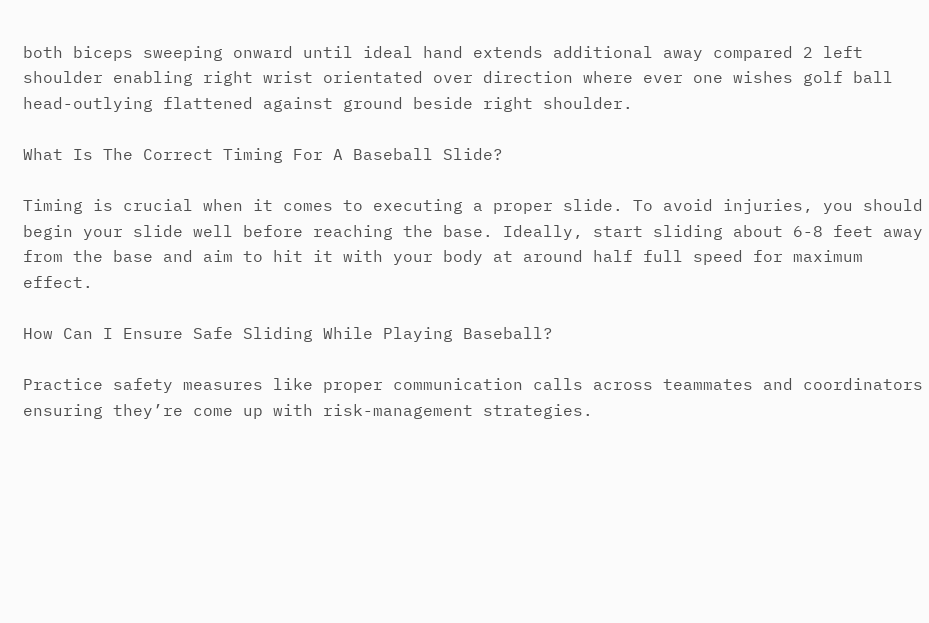both biceps sweeping onward until ideal hand extends additional away compared 2 left shoulder enabling right wrist orientated over direction where ever one wishes golf ball head-outlying flattened against ground beside right shoulder.

What Is The Correct Timing For A Baseball Slide?

Timing is crucial when it comes to executing a proper slide. To avoid injuries, you should begin your slide well before reaching the base. Ideally, start sliding about 6-8 feet away from the base and aim to hit it with your body at around half full speed for maximum effect.

How Can I Ensure Safe Sliding While Playing Baseball?

Practice safety measures like proper communication calls across teammates and coordinators ensuring they’re come up with risk-management strategies.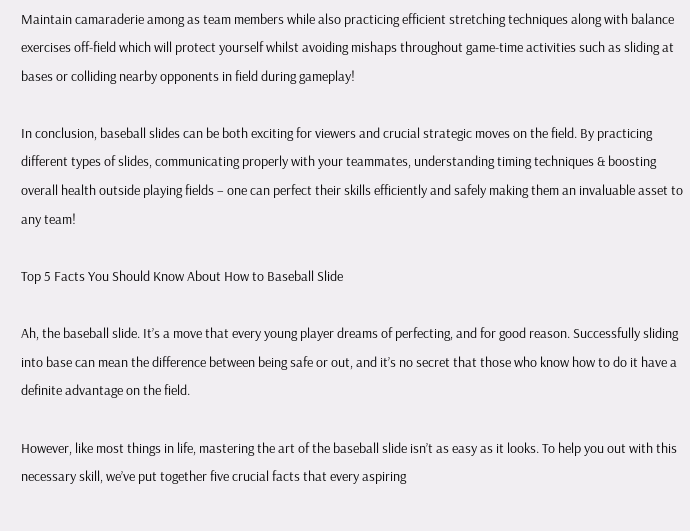Maintain camaraderie among as team members while also practicing efficient stretching techniques along with balance exercises off-field which will protect yourself whilst avoiding mishaps throughout game-time activities such as sliding at bases or colliding nearby opponents in field during gameplay!

In conclusion, baseball slides can be both exciting for viewers and crucial strategic moves on the field. By practicing different types of slides, communicating properly with your teammates, understanding timing techniques & boosting overall health outside playing fields – one can perfect their skills efficiently and safely making them an invaluable asset to any team!

Top 5 Facts You Should Know About How to Baseball Slide

Ah, the baseball slide. It’s a move that every young player dreams of perfecting, and for good reason. Successfully sliding into base can mean the difference between being safe or out, and it’s no secret that those who know how to do it have a definite advantage on the field.

However, like most things in life, mastering the art of the baseball slide isn’t as easy as it looks. To help you out with this necessary skill, we’ve put together five crucial facts that every aspiring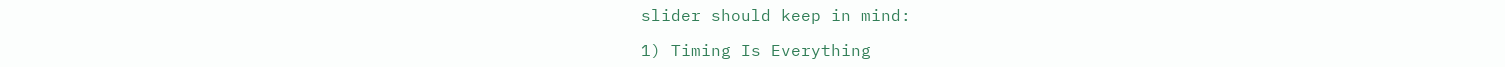slider should keep in mind:

1) Timing Is Everything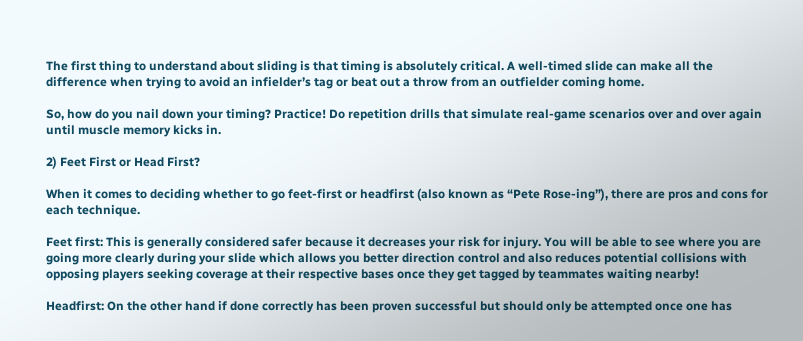The first thing to understand about sliding is that timing is absolutely critical. A well-timed slide can make all the difference when trying to avoid an infielder’s tag or beat out a throw from an outfielder coming home.

So, how do you nail down your timing? Practice! Do repetition drills that simulate real-game scenarios over and over again until muscle memory kicks in.

2) Feet First or Head First?

When it comes to deciding whether to go feet-first or headfirst (also known as “Pete Rose-ing”), there are pros and cons for each technique.

Feet first: This is generally considered safer because it decreases your risk for injury. You will be able to see where you are going more clearly during your slide which allows you better direction control and also reduces potential collisions with opposing players seeking coverage at their respective bases once they get tagged by teammates waiting nearby!

Headfirst: On the other hand if done correctly has been proven successful but should only be attempted once one has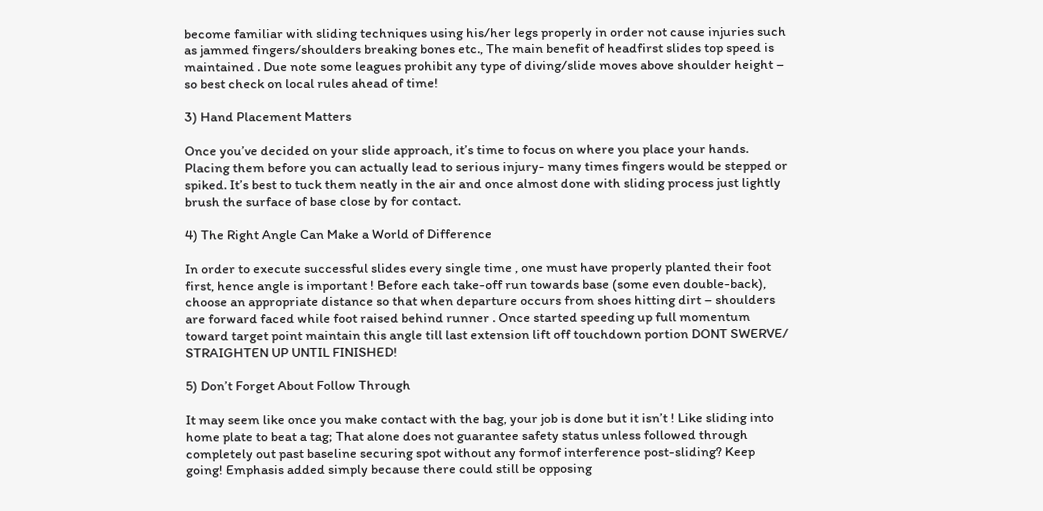become familiar with sliding techniques using his/her legs properly in order not cause injuries such as jammed fingers/shoulders breaking bones etc., The main benefit of headfirst slides top speed is maintained . Due note some leagues prohibit any type of diving/slide moves above shoulder height – so best check on local rules ahead of time!

3) Hand Placement Matters

Once you’ve decided on your slide approach, it’s time to focus on where you place your hands. Placing them before you can actually lead to serious injury- many times fingers would be stepped or spiked. It’s best to tuck them neatly in the air and once almost done with sliding process just lightly brush the surface of base close by for contact.

4) The Right Angle Can Make a World of Difference

In order to execute successful slides every single time , one must have properly planted their foot first, hence angle is important ! Before each take-off run towards base (some even double-back), choose an appropriate distance so that when departure occurs from shoes hitting dirt – shoulders are forward faced while foot raised behind runner . Once started speeding up full momentum toward target point maintain this angle till last extension lift off touchdown portion DONT SWERVE/ STRAIGHTEN UP UNTIL FINISHED!

5) Don’t Forget About Follow Through

It may seem like once you make contact with the bag, your job is done but it isn’t ! Like sliding into home plate to beat a tag; That alone does not guarantee safety status unless followed through completely out past baseline securing spot without any formof interference post-sliding? Keep going! Emphasis added simply because there could still be opposing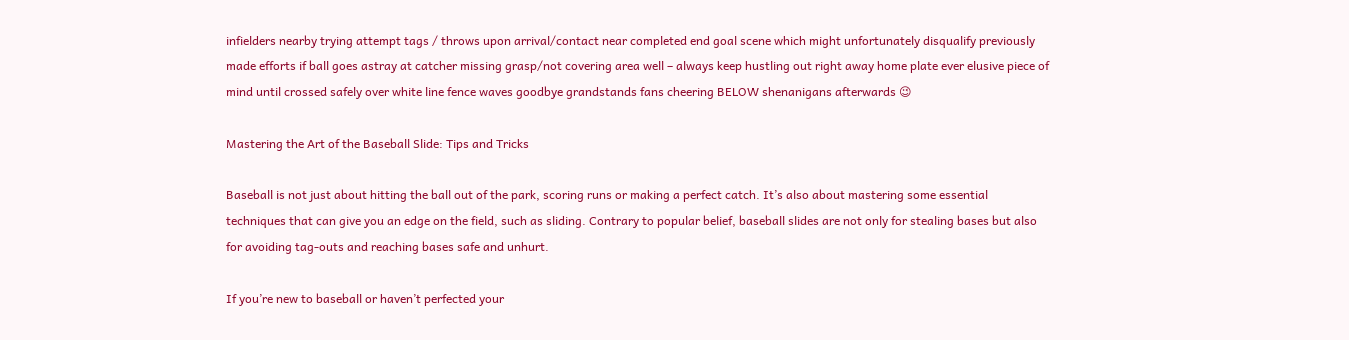infielders nearby trying attempt tags / throws upon arrival/contact near completed end goal scene which might unfortunately disqualify previously made efforts if ball goes astray at catcher missing grasp/not covering area well – always keep hustling out right away home plate ever elusive piece of mind until crossed safely over white line fence waves goodbye grandstands fans cheering BELOW shenanigans afterwards 😉

Mastering the Art of the Baseball Slide: Tips and Tricks

Baseball is not just about hitting the ball out of the park, scoring runs or making a perfect catch. It’s also about mastering some essential techniques that can give you an edge on the field, such as sliding. Contrary to popular belief, baseball slides are not only for stealing bases but also for avoiding tag-outs and reaching bases safe and unhurt.

If you’re new to baseball or haven’t perfected your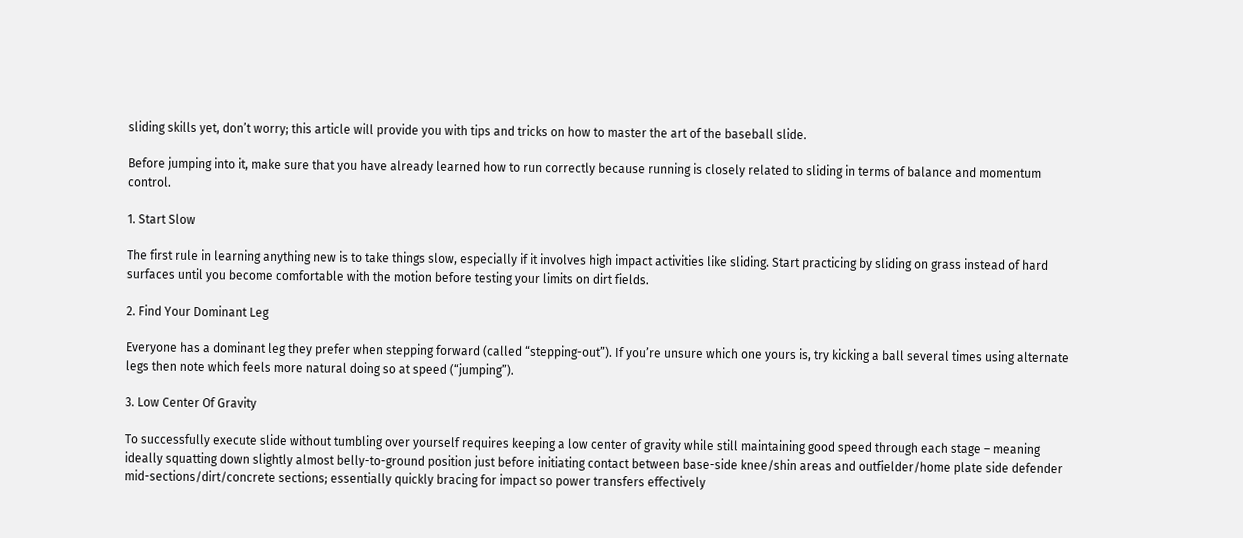sliding skills yet, don’t worry; this article will provide you with tips and tricks on how to master the art of the baseball slide.

Before jumping into it, make sure that you have already learned how to run correctly because running is closely related to sliding in terms of balance and momentum control.

1. Start Slow

The first rule in learning anything new is to take things slow, especially if it involves high impact activities like sliding. Start practicing by sliding on grass instead of hard surfaces until you become comfortable with the motion before testing your limits on dirt fields.

2. Find Your Dominant Leg

Everyone has a dominant leg they prefer when stepping forward (called “stepping-out”). If you’re unsure which one yours is, try kicking a ball several times using alternate legs then note which feels more natural doing so at speed (“jumping”).

3. Low Center Of Gravity

To successfully execute slide without tumbling over yourself requires keeping a low center of gravity while still maintaining good speed through each stage – meaning ideally squatting down slightly almost belly-to-ground position just before initiating contact between base-side knee/shin areas and outfielder/home plate side defender mid-sections/dirt/concrete sections; essentially quickly bracing for impact so power transfers effectively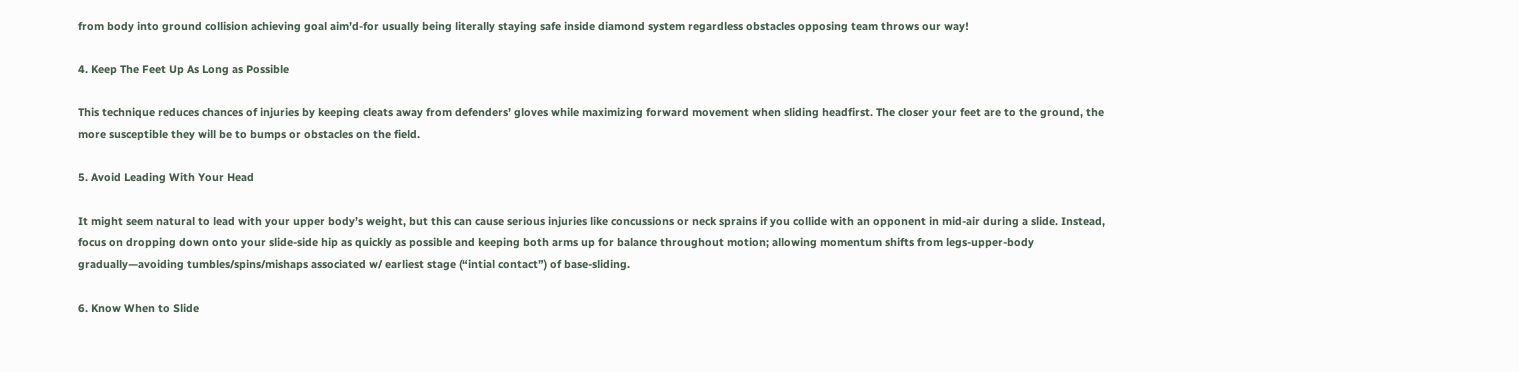from body into ground collision achieving goal aim’d-for usually being literally staying safe inside diamond system regardless obstacles opposing team throws our way!

4. Keep The Feet Up As Long as Possible

This technique reduces chances of injuries by keeping cleats away from defenders’ gloves while maximizing forward movement when sliding headfirst. The closer your feet are to the ground, the more susceptible they will be to bumps or obstacles on the field.

5. Avoid Leading With Your Head

It might seem natural to lead with your upper body’s weight, but this can cause serious injuries like concussions or neck sprains if you collide with an opponent in mid-air during a slide. Instead, focus on dropping down onto your slide-side hip as quickly as possible and keeping both arms up for balance throughout motion; allowing momentum shifts from legs-upper-body gradually—avoiding tumbles/spins/mishaps associated w/ earliest stage (“intial contact”) of base-sliding.

6. Know When to Slide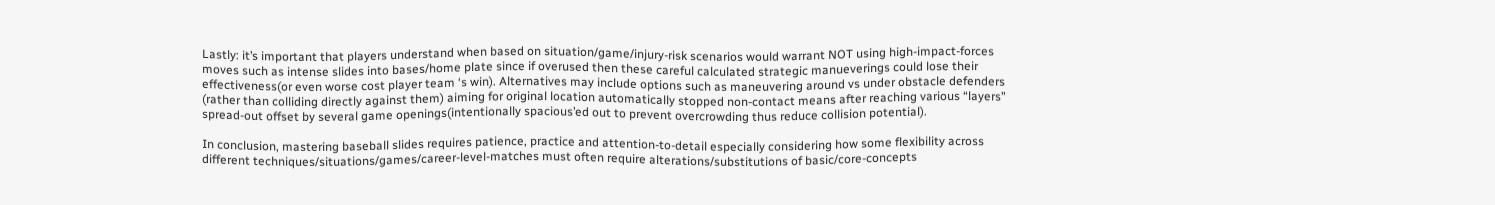Lastly: it’s important that players understand when based on situation/game/injury-risk scenarios would warrant NOT using high-impact-forces moves such as intense slides into bases/home plate since if overused then these careful calculated strategic manueverings could lose their effectiveness(or even worse cost player team ‘s win). Alternatives may include options such as maneuvering around vs under obstacle defenders (rather than colliding directly against them) aiming for original location automatically stopped non-contact means after reaching various “layers” spread-out offset by several game openings(intentionally spacious’ed out to prevent overcrowding thus reduce collision potential).

In conclusion, mastering baseball slides requires patience, practice and attention-to-detail especially considering how some flexibility across different techniques/situations/games/career-level-matches must often require alterations/substitutions of basic/core-concepts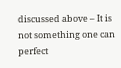discussed above – It is not something one can perfect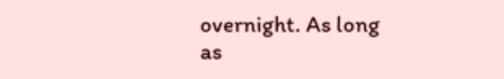overnight. As long as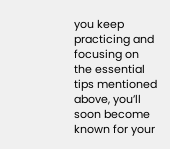you keep practicing and focusing on the essential tips mentioned above, you’ll soon become known for your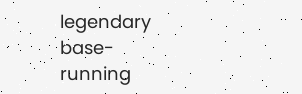legendary base-running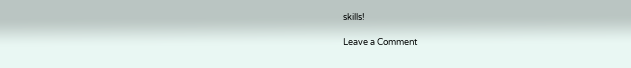skills!

Leave a Comment